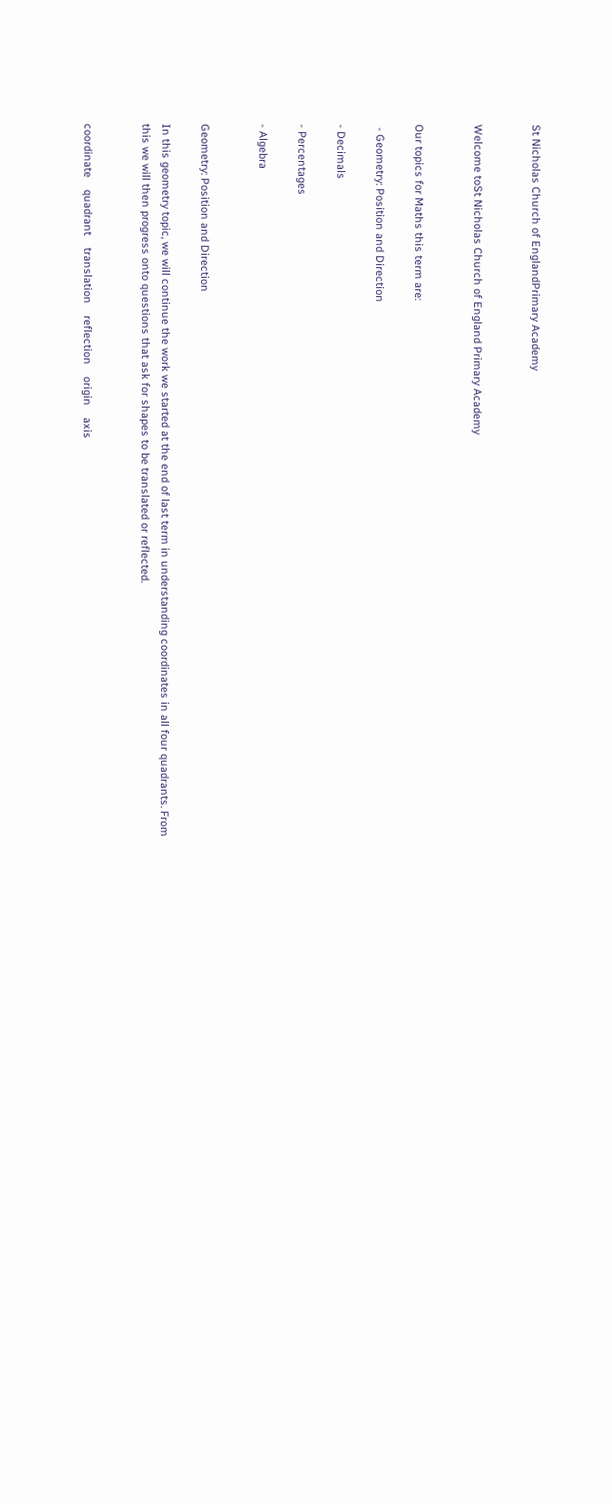St Nicholas Church of EnglandPrimary Academy


Welcome toSt Nicholas Church of England Primary Academy


Our topics for Maths this term are:

 - Geometry: Position and Direction

- Decimals

- Percentages

- Algebra


Geometry: Position and Direction

In this geometry topic, we will continue the work we started at the end of last term in understanding coordinates in all four quadrants. From this we will then progress onto questions that ask for shapes to be translated or reflected.


coordinate    quadrant    translation    reflection    origin    axis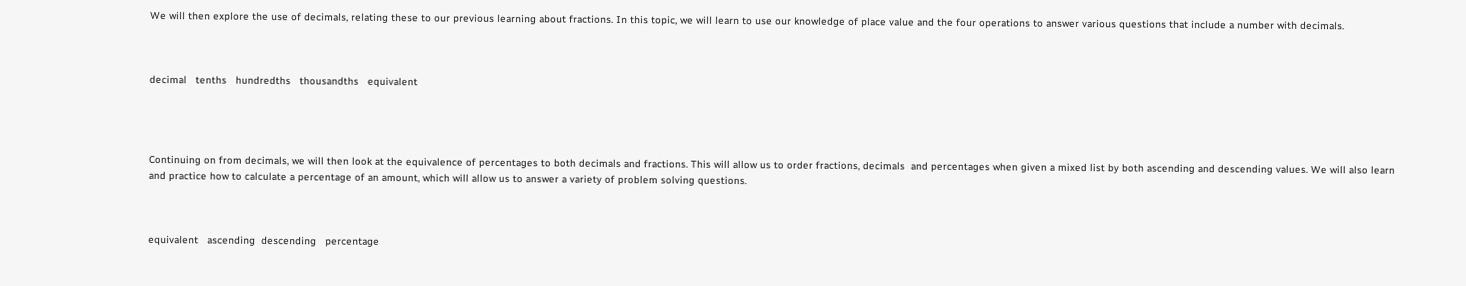We will then explore the use of decimals, relating these to our previous learning about fractions. In this topic, we will learn to use our knowledge of place value and the four operations to answer various questions that include a number with decimals.



decimal   tenths   hundredths   thousandths   equivalent




Continuing on from decimals, we will then look at the equivalence of percentages to both decimals and fractions. This will allow us to order fractions, decimals  and percentages when given a mixed list by both ascending and descending values. We will also learn and practice how to calculate a percentage of an amount, which will allow us to answer a variety of problem solving questions.



equivalent   ascending  descending   percentage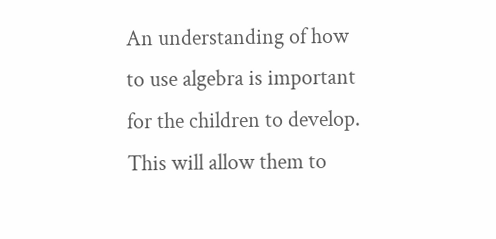An understanding of how to use algebra is important for the children to develop. This will allow them to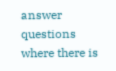answer questions where there is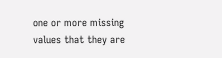one or more missing values that they are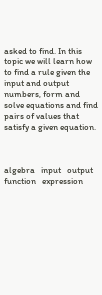asked to find. In this topic we will learn how to find a rule given the input and output numbers, form and solve equations and find pairs of values that satisfy a given equation.



algebra   input   output   function   expression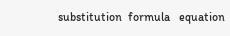substitution  formula   equation